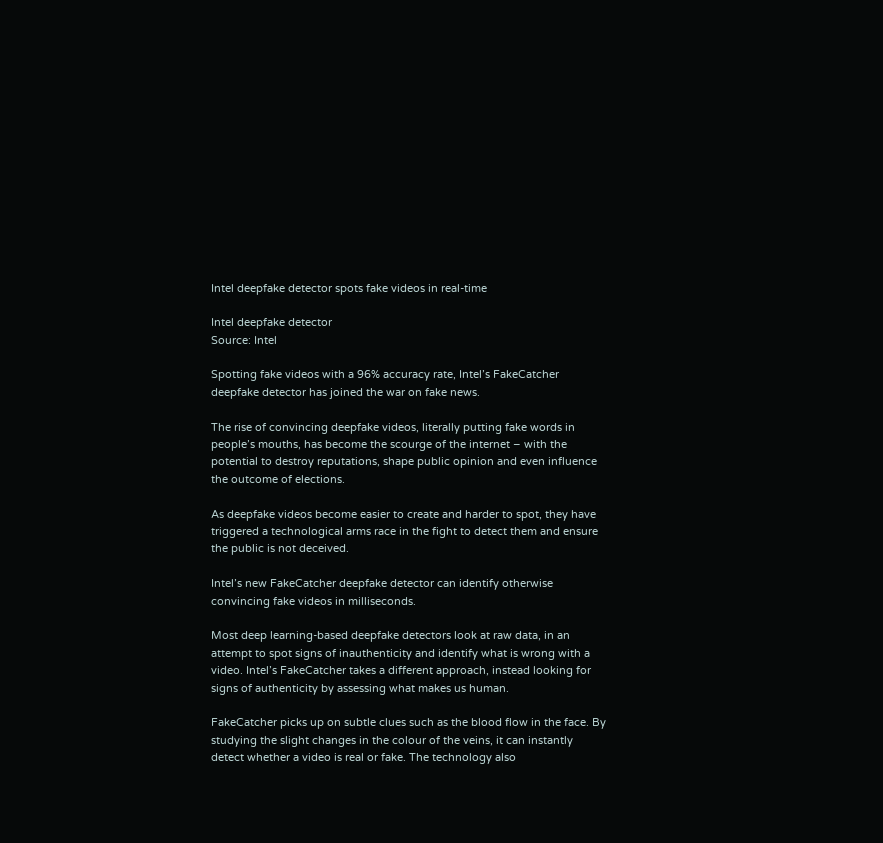Intel deepfake detector spots fake videos in real-time

Intel deepfake detector
Source: Intel

Spotting fake videos with a 96% accuracy rate, Intel’s FakeCatcher deepfake detector has joined the war on fake news.

The rise of convincing deepfake videos, literally putting fake words in people’s mouths, has become the scourge of the internet – with the potential to destroy reputations, shape public opinion and even influence the outcome of elections.

As deepfake videos become easier to create and harder to spot, they have triggered a technological arms race in the fight to detect them and ensure the public is not deceived.

Intel’s new FakeCatcher deepfake detector can identify otherwise convincing fake videos in milliseconds.

Most deep learning-based deepfake detectors look at raw data, in an attempt to spot signs of inauthenticity and identify what is wrong with a video. Intel’s FakeCatcher takes a different approach, instead looking for signs of authenticity by assessing what makes us human.

FakeCatcher picks up on subtle clues such as the blood flow in the face. By studying the slight changes in the colour of the veins, it can instantly detect whether a video is real or fake. The technology also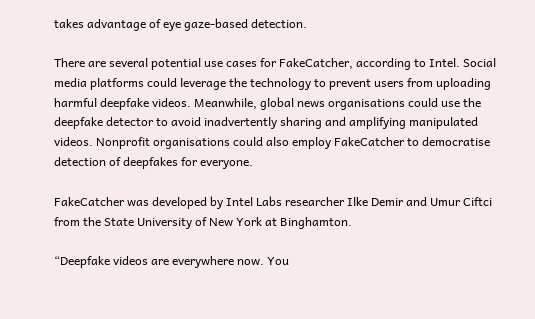takes advantage of eye gaze-based detection.

There are several potential use cases for FakeCatcher, according to Intel. Social media platforms could leverage the technology to prevent users from uploading harmful deepfake videos. Meanwhile, global news organisations could use the deepfake detector to avoid inadvertently sharing and amplifying manipulated videos. Nonprofit organisations could also employ FakeCatcher to democratise detection of deepfakes for everyone.

FakeCatcher was developed by Intel Labs researcher Ilke Demir and Umur Ciftci from the State University of New York at Binghamton.

“Deepfake videos are everywhere now. You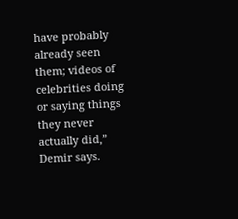have probably already seen them; videos of celebrities doing or saying things they never actually did,” Demir says.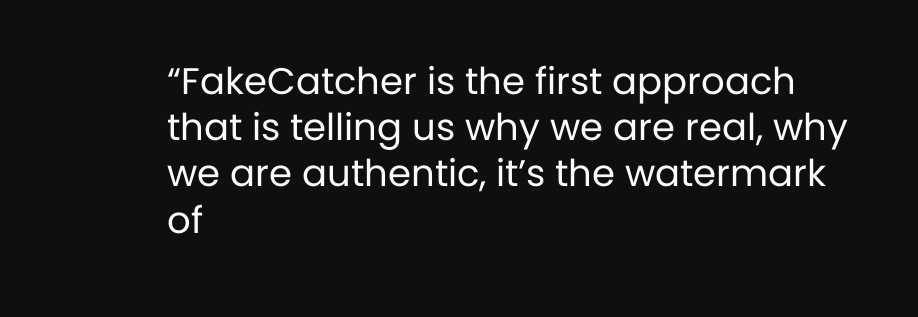“FakeCatcher is the first approach that is telling us why we are real, why we are authentic, it’s the watermark of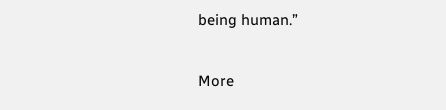being human.”

More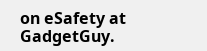on eSafety at GadgetGuy.